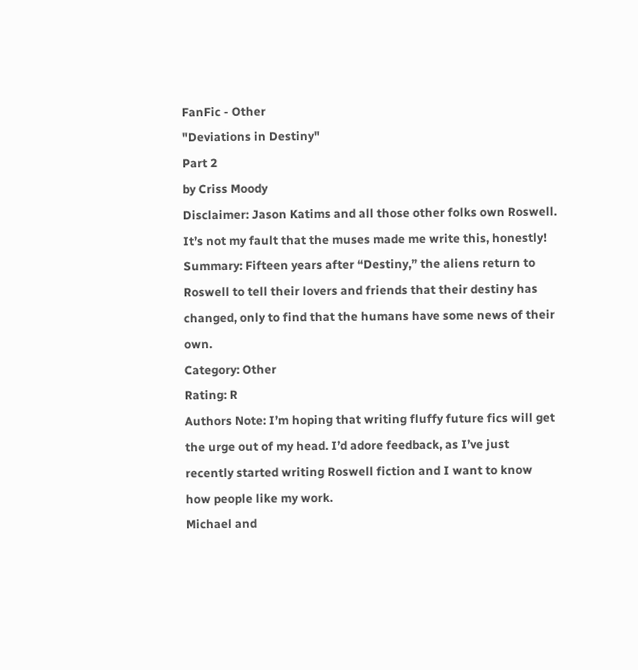FanFic - Other
"Deviations in Destiny"
Part 2
by Criss Moody
Disclaimer: Jason Katims and all those other folks own Roswell. It’s not my fault that the muses made me write this, honestly!
Summary: Fifteen years after “Destiny,” the aliens return to Roswell to tell their lovers and friends that their destiny has changed, only to find that the humans have some news of their own.
Category: Other
Rating: R
Authors Note: I’m hoping that writing fluffy future fics will get the urge out of my head. I’d adore feedback, as I’ve just recently started writing Roswell fiction and I want to know how people like my work.
Michael and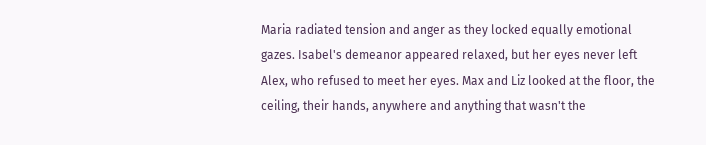Maria radiated tension and anger as they locked equally emotional gazes. Isabel's demeanor appeared relaxed, but her eyes never left Alex, who refused to meet her eyes. Max and Liz looked at the floor, the ceiling, their hands, anywhere and anything that wasn't the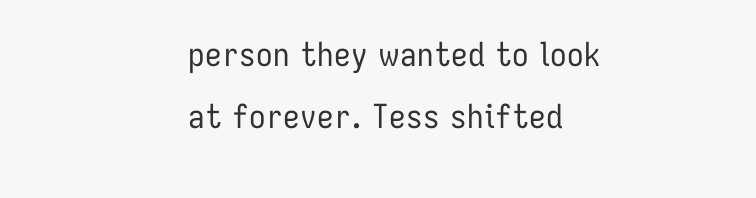person they wanted to look at forever. Tess shifted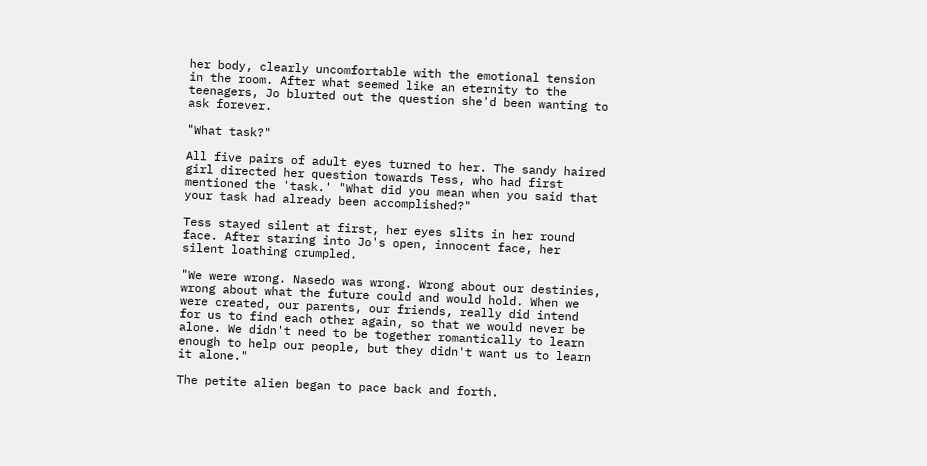her body, clearly uncomfortable with the emotional tension in the room. After what seemed like an eternity to the teenagers, Jo blurted out the question she'd been wanting to ask forever.

"What task?"

All five pairs of adult eyes turned to her. The sandy haired girl directed her question towards Tess, who had first mentioned the 'task.' "What did you mean when you said that your task had already been accomplished?"

Tess stayed silent at first, her eyes slits in her round face. After staring into Jo's open, innocent face, her silent loathing crumpled.

"We were wrong. Nasedo was wrong. Wrong about our destinies, wrong about what the future could and would hold. When we were created, our parents, our friends, really did intend for us to find each other again, so that we would never be alone. We didn't need to be together romantically to learn enough to help our people, but they didn't want us to learn it alone."

The petite alien began to pace back and forth.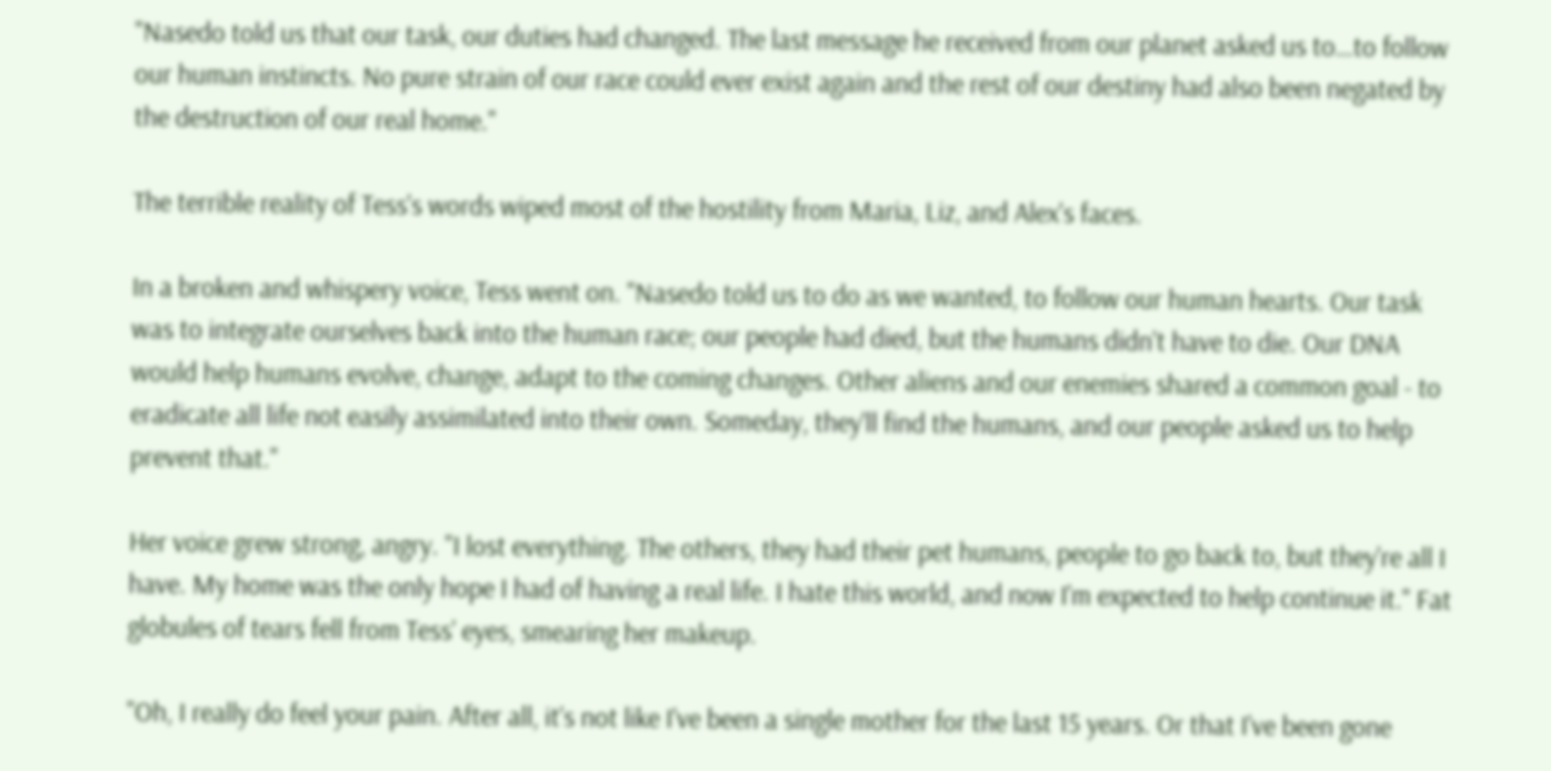"Nasedo told us that our task, our duties had changed. The last message he received from our planet asked us to…to follow our human instincts. No pure strain of our race could ever exist again and the rest of our destiny had also been negated by the destruction of our real home."

The terrible reality of Tess's words wiped most of the hostility from Maria, Liz, and Alex's faces.

In a broken and whispery voice, Tess went on. "Nasedo told us to do as we wanted, to follow our human hearts. Our task was to integrate ourselves back into the human race; our people had died, but the humans didn't have to die. Our DNA would help humans evolve, change, adapt to the coming changes. Other aliens and our enemies shared a common goal - to eradicate all life not easily assimilated into their own. Someday, they'll find the humans, and our people asked us to help prevent that."

Her voice grew strong, angry. "I lost everything. The others, they had their pet humans, people to go back to, but they're all I have. My home was the only hope I had of having a real life. I hate this world, and now I'm expected to help continue it." Fat globules of tears fell from Tess' eyes, smearing her makeup.

"Oh, I really do feel your pain. After all, it's not like I've been a single mother for the last 15 years. Or that I've been gone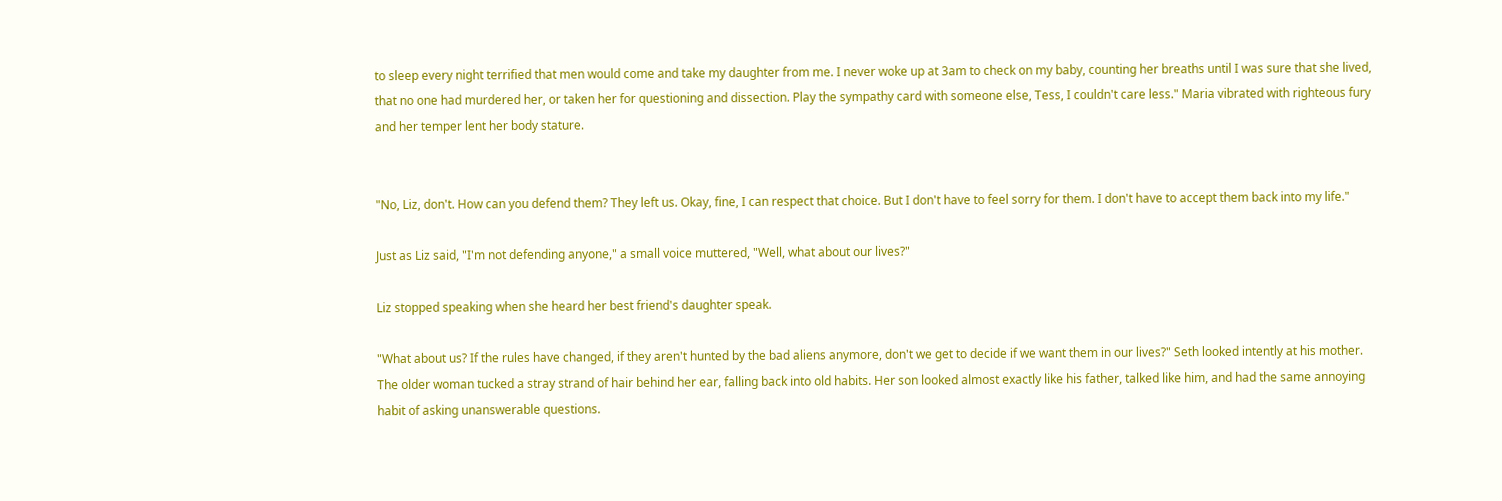to sleep every night terrified that men would come and take my daughter from me. I never woke up at 3am to check on my baby, counting her breaths until I was sure that she lived, that no one had murdered her, or taken her for questioning and dissection. Play the sympathy card with someone else, Tess, I couldn't care less." Maria vibrated with righteous fury and her temper lent her body stature.


"No, Liz, don't. How can you defend them? They left us. Okay, fine, I can respect that choice. But I don't have to feel sorry for them. I don't have to accept them back into my life."

Just as Liz said, "I'm not defending anyone," a small voice muttered, "Well, what about our lives?"

Liz stopped speaking when she heard her best friend's daughter speak.

"What about us? If the rules have changed, if they aren't hunted by the bad aliens anymore, don't we get to decide if we want them in our lives?" Seth looked intently at his mother. The older woman tucked a stray strand of hair behind her ear, falling back into old habits. Her son looked almost exactly like his father, talked like him, and had the same annoying habit of asking unanswerable questions.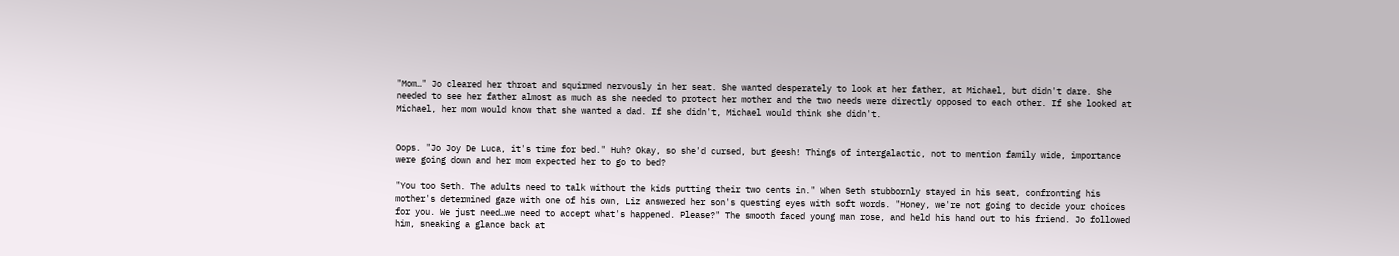"Mom…" Jo cleared her throat and squirmed nervously in her seat. She wanted desperately to look at her father, at Michael, but didn't dare. She needed to see her father almost as much as she needed to protect her mother and the two needs were directly opposed to each other. If she looked at Michael, her mom would know that she wanted a dad. If she didn't, Michael would think she didn't.


Oops. "Jo Joy De Luca, it's time for bed." Huh? Okay, so she'd cursed, but geesh! Things of intergalactic, not to mention family wide, importance were going down and her mom expected her to go to bed?

"You too Seth. The adults need to talk without the kids putting their two cents in." When Seth stubbornly stayed in his seat, confronting his mother's determined gaze with one of his own, Liz answered her son's questing eyes with soft words. "Honey, we're not going to decide your choices for you. We just need…we need to accept what's happened. Please?" The smooth faced young man rose, and held his hand out to his friend. Jo followed him, sneaking a glance back at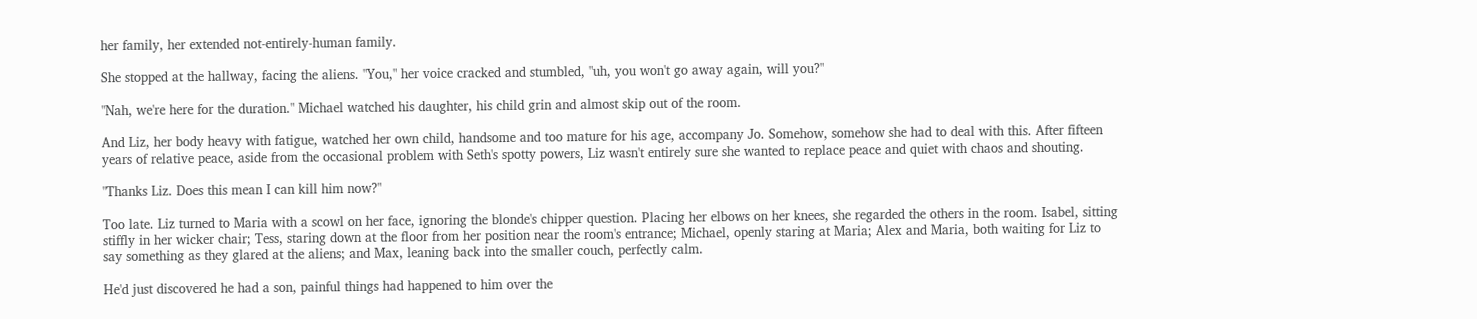her family, her extended not-entirely-human family.

She stopped at the hallway, facing the aliens. "You," her voice cracked and stumbled, "uh, you won't go away again, will you?"

"Nah, we're here for the duration." Michael watched his daughter, his child grin and almost skip out of the room.

And Liz, her body heavy with fatigue, watched her own child, handsome and too mature for his age, accompany Jo. Somehow, somehow she had to deal with this. After fifteen years of relative peace, aside from the occasional problem with Seth's spotty powers, Liz wasn't entirely sure she wanted to replace peace and quiet with chaos and shouting.

"Thanks Liz. Does this mean I can kill him now?"

Too late. Liz turned to Maria with a scowl on her face, ignoring the blonde's chipper question. Placing her elbows on her knees, she regarded the others in the room. Isabel, sitting stiffly in her wicker chair; Tess, staring down at the floor from her position near the room's entrance; Michael, openly staring at Maria; Alex and Maria, both waiting for Liz to say something as they glared at the aliens; and Max, leaning back into the smaller couch, perfectly calm.

He'd just discovered he had a son, painful things had happened to him over the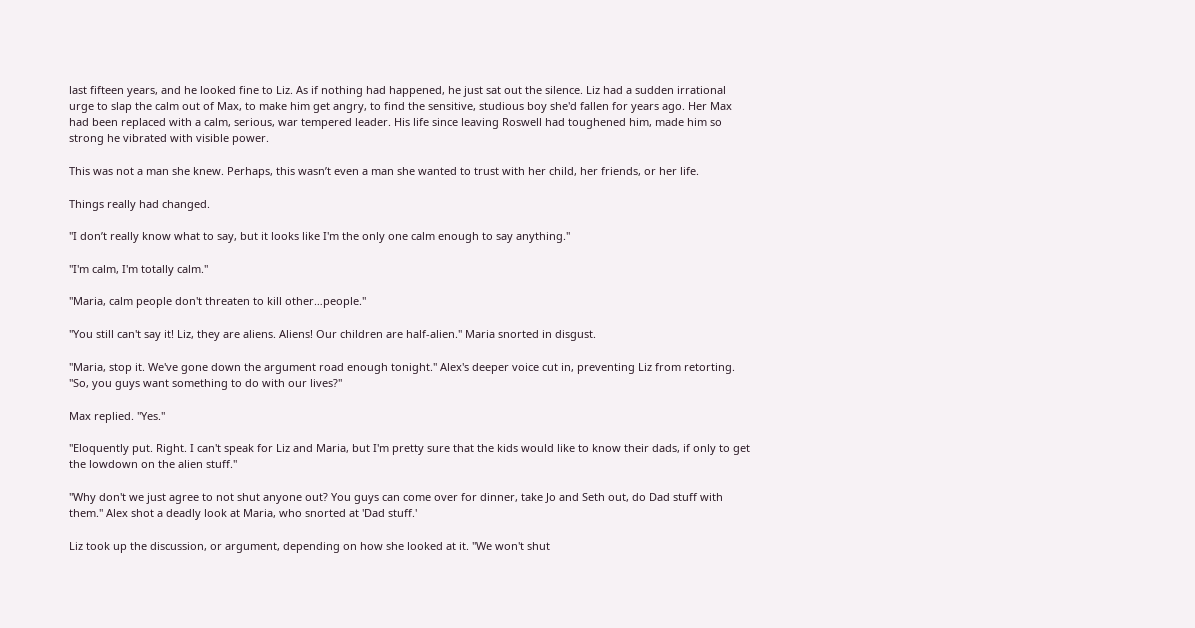last fifteen years, and he looked fine to Liz. As if nothing had happened, he just sat out the silence. Liz had a sudden irrational urge to slap the calm out of Max, to make him get angry, to find the sensitive, studious boy she'd fallen for years ago. Her Max had been replaced with a calm, serious, war tempered leader. His life since leaving Roswell had toughened him, made him so strong he vibrated with visible power.

This was not a man she knew. Perhaps, this wasn’t even a man she wanted to trust with her child, her friends, or her life.

Things really had changed.

"I don’t really know what to say, but it looks like I'm the only one calm enough to say anything."

"I'm calm, I'm totally calm."

"Maria, calm people don't threaten to kill other…people."

"You still can't say it! Liz, they are aliens. Aliens! Our children are half-alien." Maria snorted in disgust.

"Maria, stop it. We've gone down the argument road enough tonight." Alex's deeper voice cut in, preventing Liz from retorting. "So, you guys want something to do with our lives?"

Max replied. "Yes."

"Eloquently put. Right. I can't speak for Liz and Maria, but I'm pretty sure that the kids would like to know their dads, if only to get the lowdown on the alien stuff."

"Why don't we just agree to not shut anyone out? You guys can come over for dinner, take Jo and Seth out, do Dad stuff with them." Alex shot a deadly look at Maria, who snorted at 'Dad stuff.'

Liz took up the discussion, or argument, depending on how she looked at it. "We won't shut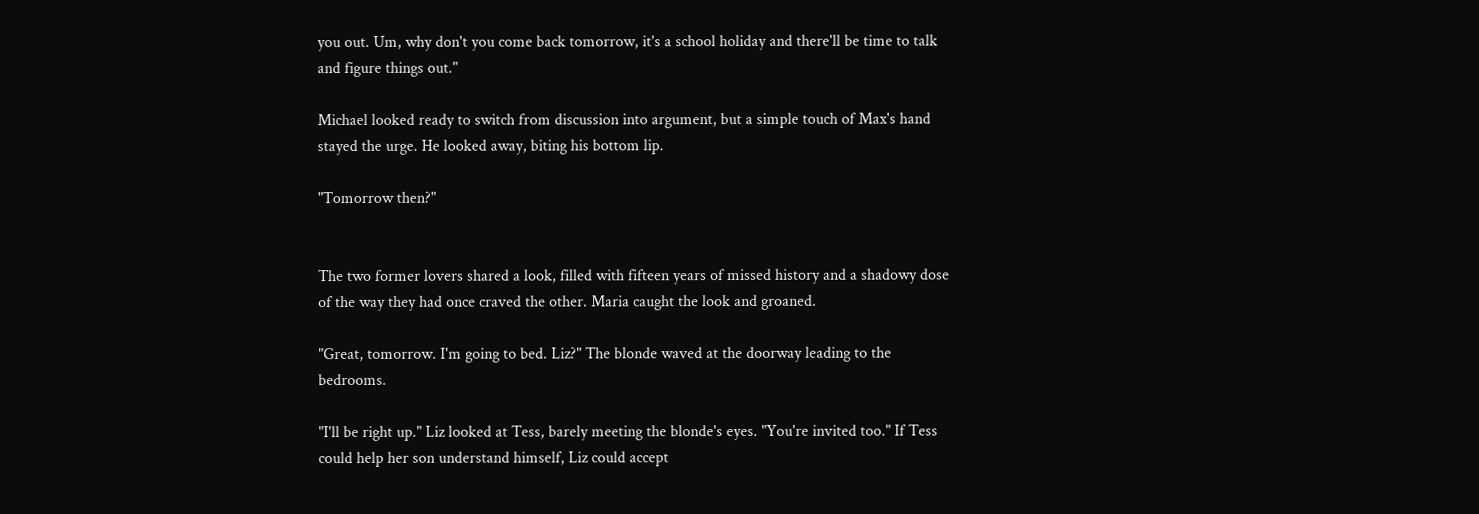you out. Um, why don't you come back tomorrow, it's a school holiday and there'll be time to talk and figure things out."

Michael looked ready to switch from discussion into argument, but a simple touch of Max's hand stayed the urge. He looked away, biting his bottom lip.

"Tomorrow then?"


The two former lovers shared a look, filled with fifteen years of missed history and a shadowy dose of the way they had once craved the other. Maria caught the look and groaned.

"Great, tomorrow. I'm going to bed. Liz?" The blonde waved at the doorway leading to the bedrooms.

"I'll be right up." Liz looked at Tess, barely meeting the blonde's eyes. "You're invited too." If Tess could help her son understand himself, Liz could accept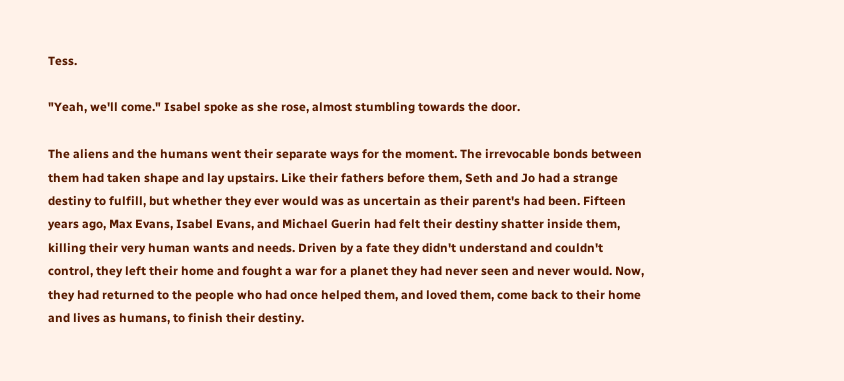Tess.

"Yeah, we'll come." Isabel spoke as she rose, almost stumbling towards the door.

The aliens and the humans went their separate ways for the moment. The irrevocable bonds between them had taken shape and lay upstairs. Like their fathers before them, Seth and Jo had a strange destiny to fulfill, but whether they ever would was as uncertain as their parent's had been. Fifteen years ago, Max Evans, Isabel Evans, and Michael Guerin had felt their destiny shatter inside them, killing their very human wants and needs. Driven by a fate they didn't understand and couldn't control, they left their home and fought a war for a planet they had never seen and never would. Now, they had returned to the people who had once helped them, and loved them, come back to their home and lives as humans, to finish their destiny.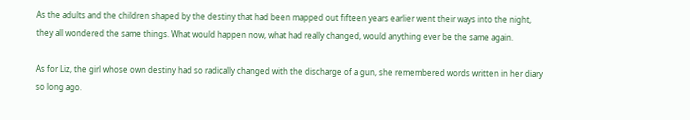As the adults and the children shaped by the destiny that had been mapped out fifteen years earlier went their ways into the night, they all wondered the same things. What would happen now, what had really changed, would anything ever be the same again.

As for Liz, the girl whose own destiny had so radically changed with the discharge of a gun, she remembered words written in her diary so long ago.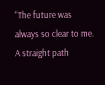“The future was always so clear to me. A straight path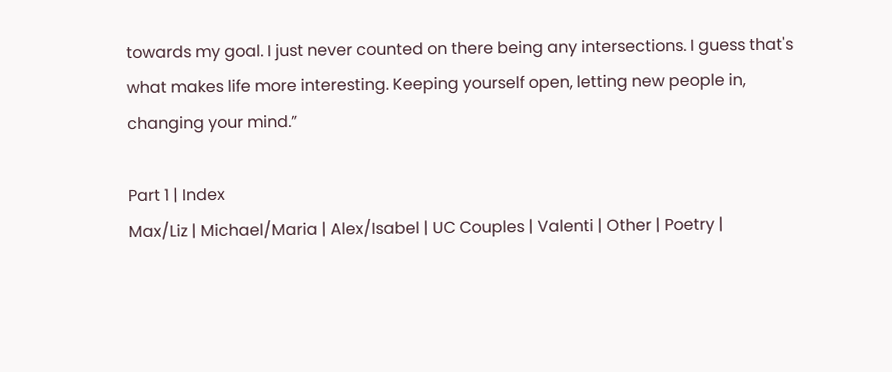towards my goal. I just never counted on there being any intersections. I guess that's what makes life more interesting. Keeping yourself open, letting new people in, changing your mind.”

Part 1 | Index
Max/Liz | Michael/Maria | Alex/Isabel | UC Couples | Valenti | Other | Poetry |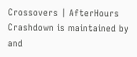Crossovers | AfterHours
Crashdown is maintained by and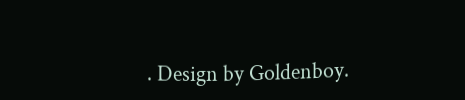. Design by Goldenboy.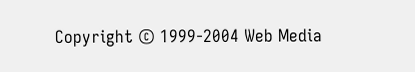Copyright © 1999-2004 Web Media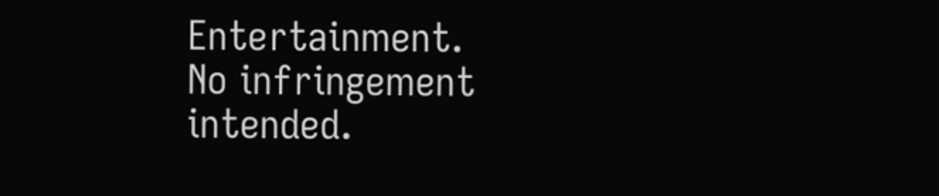Entertainment.
No infringement intended.